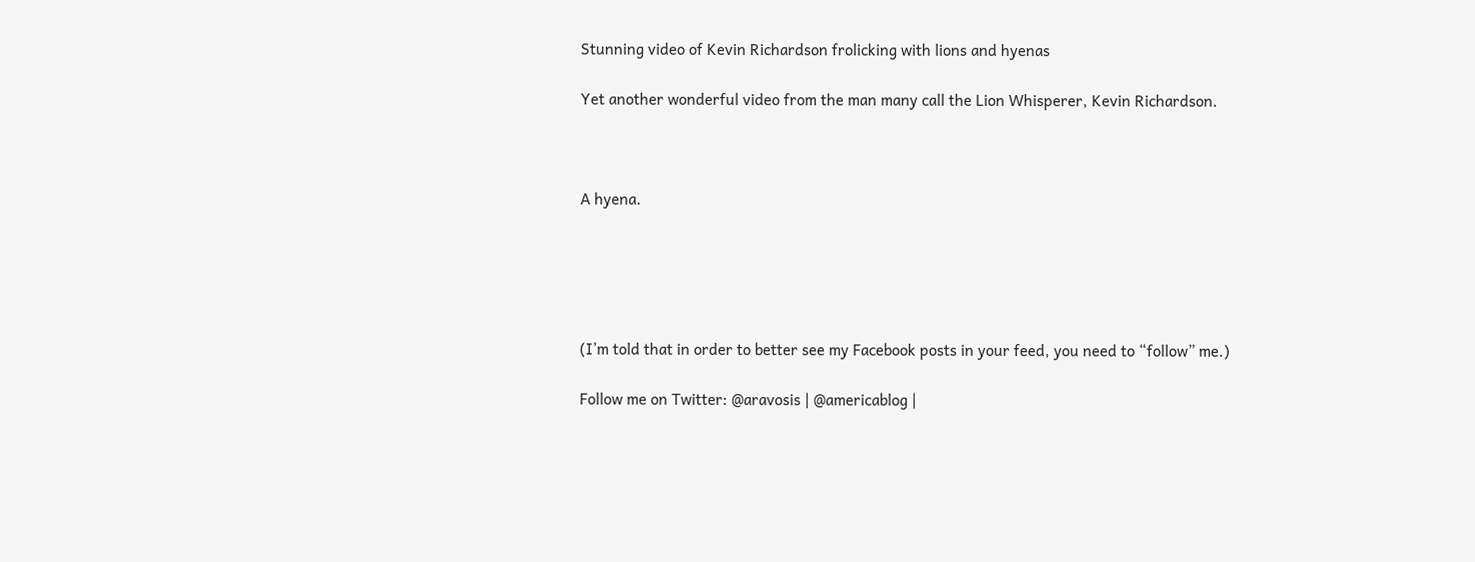Stunning video of Kevin Richardson frolicking with lions and hyenas

Yet another wonderful video from the man many call the Lion Whisperer, Kevin Richardson.



A hyena.





(I’m told that in order to better see my Facebook posts in your feed, you need to “follow” me.)

Follow me on Twitter: @aravosis | @americablog |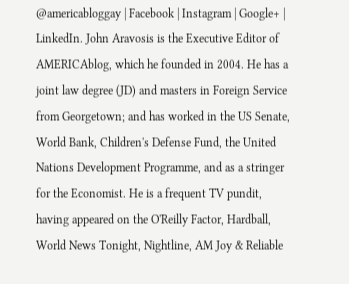@americabloggay | Facebook | Instagram | Google+ | LinkedIn. John Aravosis is the Executive Editor of AMERICAblog, which he founded in 2004. He has a joint law degree (JD) and masters in Foreign Service from Georgetown; and has worked in the US Senate, World Bank, Children's Defense Fund, the United Nations Development Programme, and as a stringer for the Economist. He is a frequent TV pundit, having appeared on the O'Reilly Factor, Hardball, World News Tonight, Nightline, AM Joy & Reliable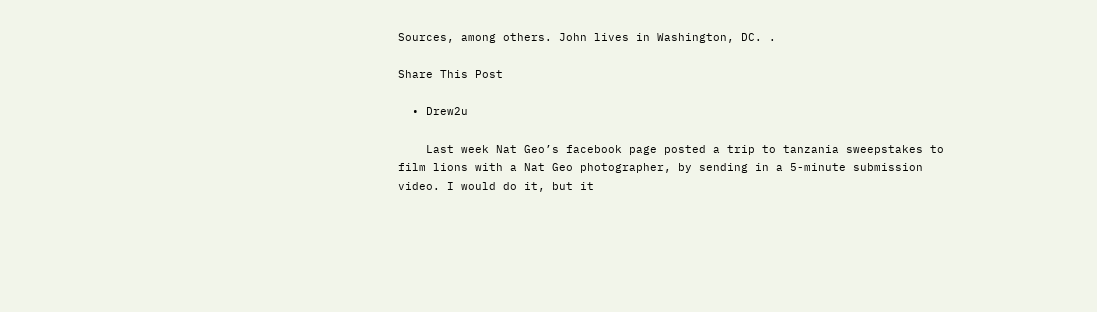Sources, among others. John lives in Washington, DC. .

Share This Post

  • Drew2u

    Last week Nat Geo’s facebook page posted a trip to tanzania sweepstakes to film lions with a Nat Geo photographer, by sending in a 5-minute submission video. I would do it, but it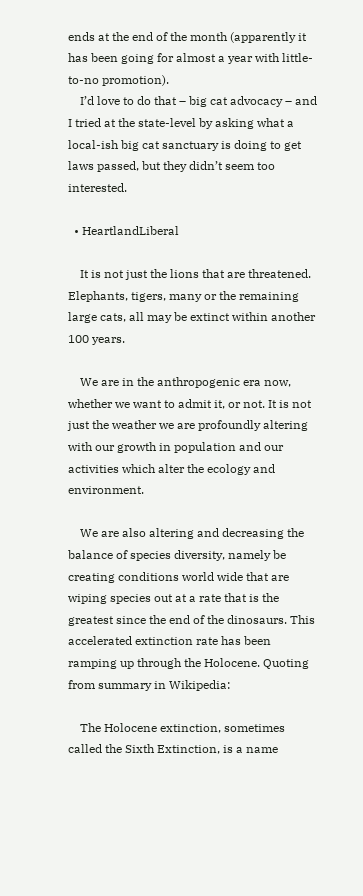ends at the end of the month (apparently it has been going for almost a year with little-to-no promotion).
    I’d love to do that – big cat advocacy – and I tried at the state-level by asking what a local-ish big cat sanctuary is doing to get laws passed, but they didn’t seem too interested.

  • HeartlandLiberal

    It is not just the lions that are threatened. Elephants, tigers, many or the remaining large cats, all may be extinct within another 100 years.

    We are in the anthropogenic era now, whether we want to admit it, or not. It is not just the weather we are profoundly altering with our growth in population and our activities which alter the ecology and environment.

    We are also altering and decreasing the balance of species diversity, namely be creating conditions world wide that are wiping species out at a rate that is the greatest since the end of the dinosaurs. This accelerated extinction rate has been ramping up through the Holocene. Quoting from summary in Wikipedia:

    The Holocene extinction, sometimes called the Sixth Extinction, is a name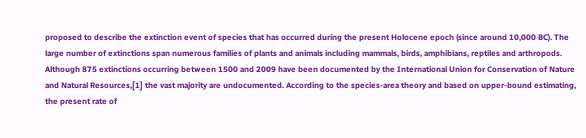proposed to describe the extinction event of species that has occurred during the present Holocene epoch (since around 10,000 BC). The large number of extinctions span numerous families of plants and animals including mammals, birds, amphibians, reptiles and arthropods. Although 875 extinctions occurring between 1500 and 2009 have been documented by the International Union for Conservation of Nature and Natural Resources,[1] the vast majority are undocumented. According to the species-area theory and based on upper-bound estimating, the present rate of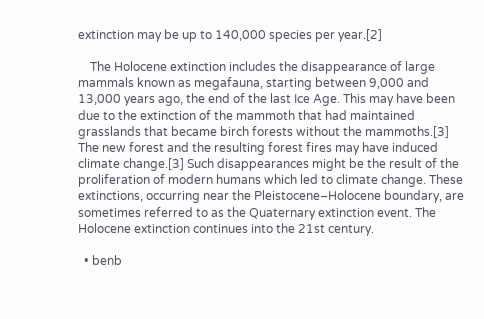extinction may be up to 140,000 species per year.[2]

    The Holocene extinction includes the disappearance of large mammals known as megafauna, starting between 9,000 and 13,000 years ago, the end of the last Ice Age. This may have been due to the extinction of the mammoth that had maintained grasslands that became birch forests without the mammoths.[3] The new forest and the resulting forest fires may have induced climate change.[3] Such disappearances might be the result of the proliferation of modern humans which led to climate change. These extinctions, occurring near the Pleistocene–Holocene boundary, are sometimes referred to as the Quaternary extinction event. The Holocene extinction continues into the 21st century.

  • benb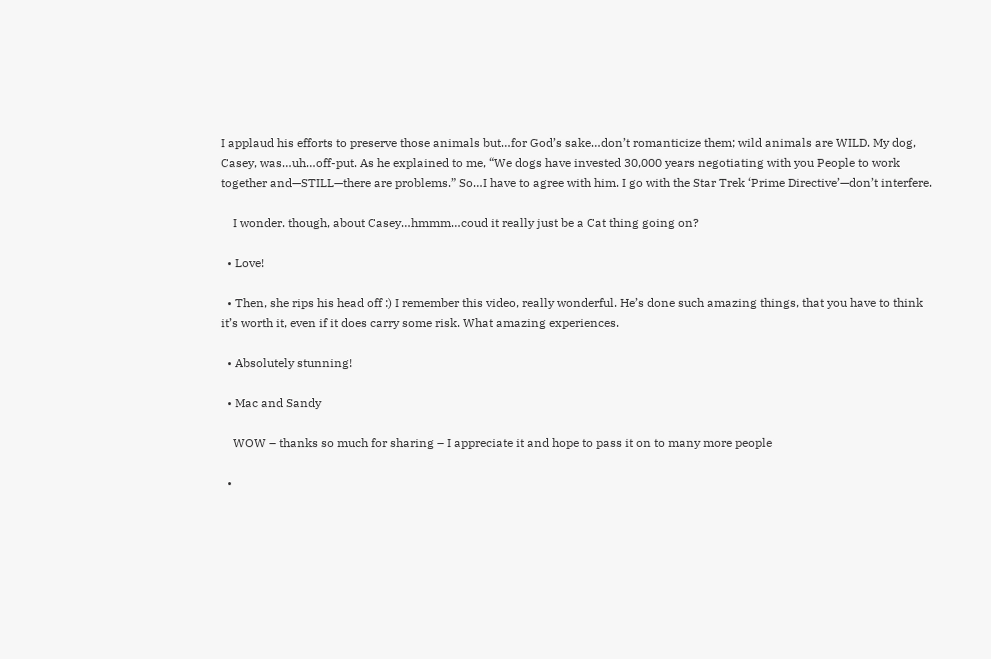I applaud his efforts to preserve those animals but…for God’s sake…don’t romanticize them; wild animals are WILD. My dog, Casey, was…uh…off-put. As he explained to me, “We dogs have invested 30,000 years negotiating with you People to work together and—STILL—there are problems.” So…I have to agree with him. I go with the Star Trek ‘Prime Directive’—don’t interfere.

    I wonder. though, about Casey…hmmm…coud it really just be a Cat thing going on?

  • Love!

  • Then, she rips his head off :) I remember this video, really wonderful. He’s done such amazing things, that you have to think it’s worth it, even if it does carry some risk. What amazing experiences.

  • Absolutely stunning!

  • Mac and Sandy

    WOW – thanks so much for sharing – I appreciate it and hope to pass it on to many more people

  •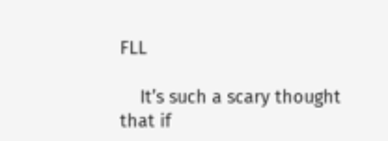FLL

    It’s such a scary thought that if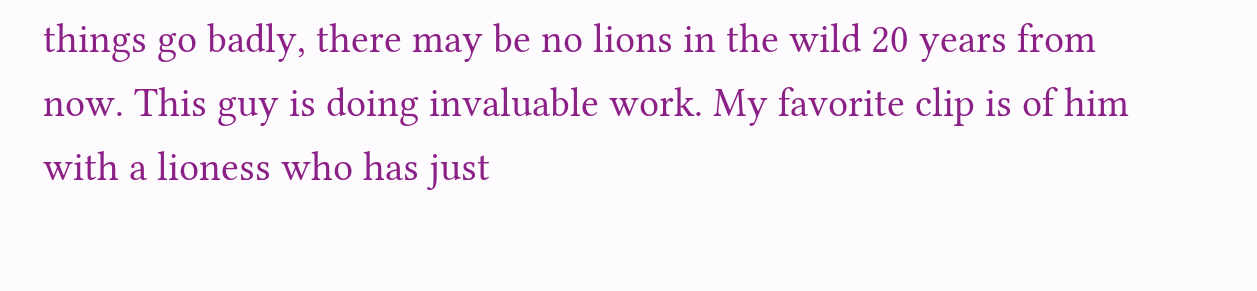things go badly, there may be no lions in the wild 20 years from now. This guy is doing invaluable work. My favorite clip is of him with a lioness who has just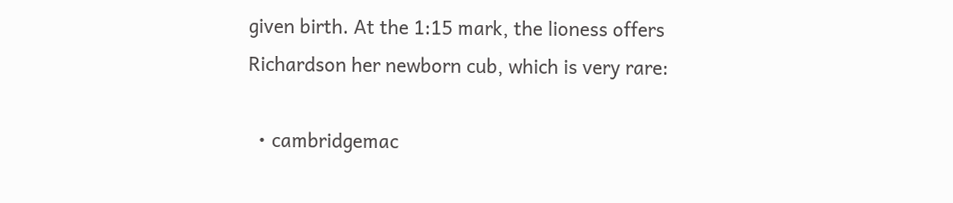given birth. At the 1:15 mark, the lioness offers Richardson her newborn cub, which is very rare:

  • cambridgemac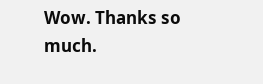Wow. Thanks so much.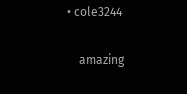• cole3244

    amazing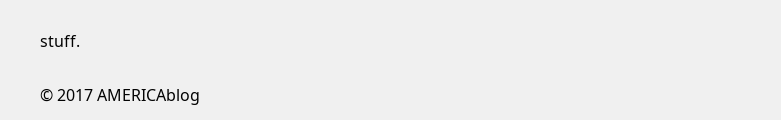stuff.

© 2017 AMERICAblog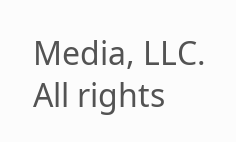Media, LLC. All rights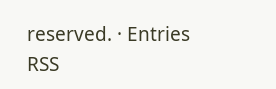reserved. · Entries RSS